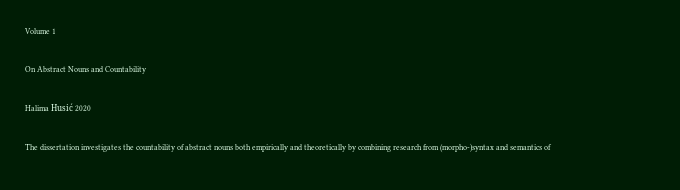Volume 1

On Abstract Nouns and Countability

Halima Husić 2020

The dissertation investigates the countability of abstract nouns both empirically and theoretically by combining research from (morpho-)syntax and semantics of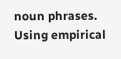noun phrases. Using empirical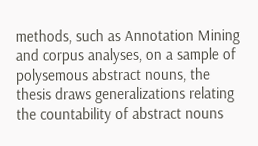methods, such as Annotation Mining and corpus analyses, on a sample of polysemous abstract nouns, the thesis draws generalizations relating the countability of abstract nouns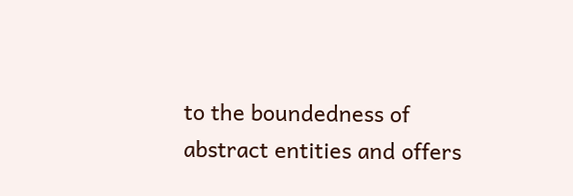to the boundedness of abstract entities and offers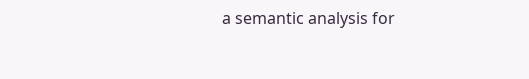a semantic analysis for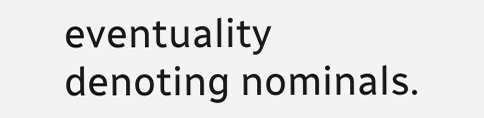eventuality denoting nominals.